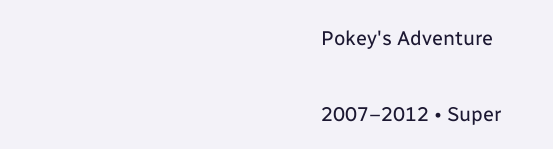Pokey's Adventure

2007–2012 • Super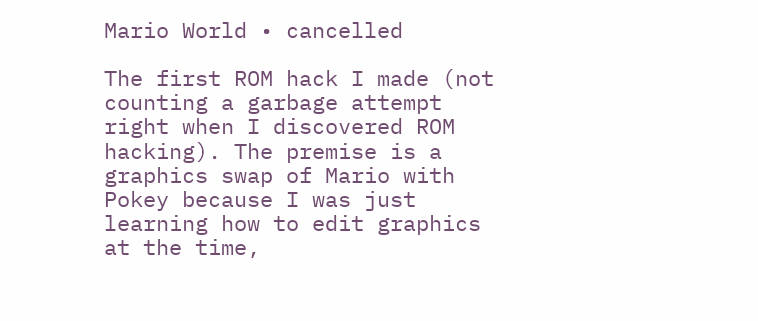Mario World • cancelled

The first ROM hack I made (not counting a garbage attempt right when I discovered ROM hacking). The premise is a graphics swap of Mario with Pokey because I was just learning how to edit graphics at the time,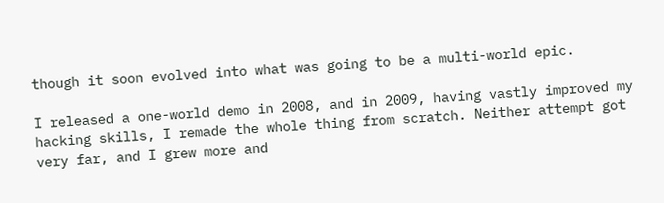though it soon evolved into what was going to be a multi-world epic.

I released a one-world demo in 2008, and in 2009, having vastly improved my hacking skills, I remade the whole thing from scratch. Neither attempt got very far, and I grew more and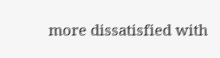more dissatisfied with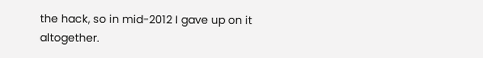the hack, so in mid-2012 I gave up on it altogether.